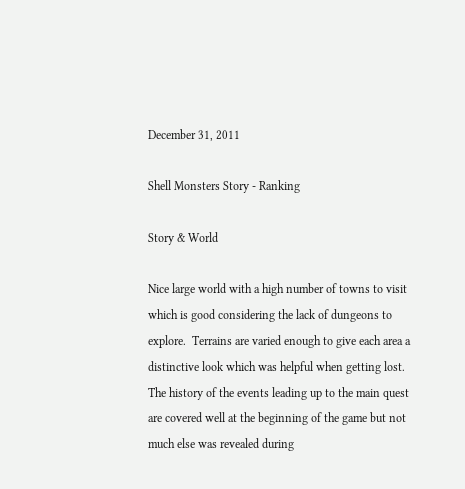December 31, 2011

Shell Monsters Story - Ranking

Story & World

Nice large world with a high number of towns to visit which is good considering the lack of dungeons to explore.  Terrains are varied enough to give each area a distinctive look which was helpful when getting lost.  The history of the events leading up to the main quest are covered well at the beginning of the game but not much else was revealed during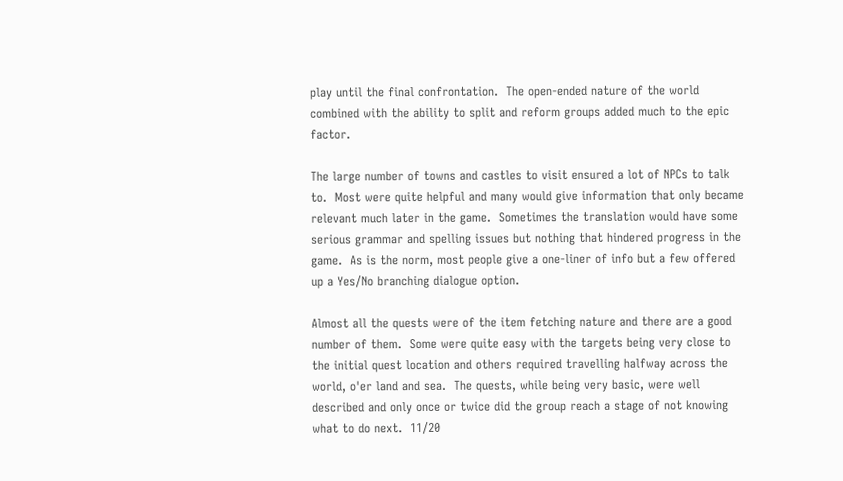play until the final confrontation.  The open-ended nature of the world combined with the ability to split and reform groups added much to the epic factor.

The large number of towns and castles to visit ensured a lot of NPCs to talk to.  Most were quite helpful and many would give information that only became relevant much later in the game.  Sometimes the translation would have some serious grammar and spelling issues but nothing that hindered progress in the game.  As is the norm, most people give a one-liner of info but a few offered up a Yes/No branching dialogue option.

Almost all the quests were of the item fetching nature and there are a good number of them.  Some were quite easy with the targets being very close to the initial quest location and others required travelling halfway across the world, o'er land and sea.  The quests, while being very basic, were well described and only once or twice did the group reach a stage of not knowing what to do next.  11/20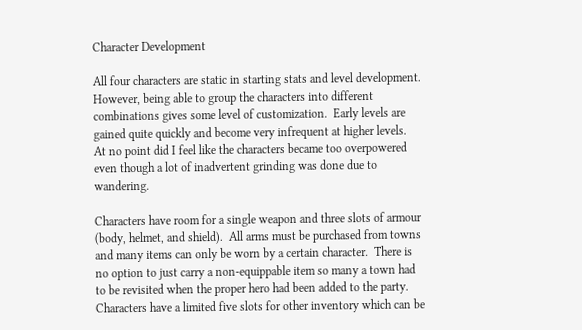Character Development

All four characters are static in starting stats and level development.  However, being able to group the characters into different combinations gives some level of customization.  Early levels are gained quite quickly and become very infrequent at higher levels.  At no point did I feel like the characters became too overpowered even though a lot of inadvertent grinding was done due to wandering.

Characters have room for a single weapon and three slots of armour (body, helmet, and shield).  All arms must be purchased from towns and many items can only be worn by a certain character.  There is no option to just carry a non-equippable item so many a town had to be revisited when the proper hero had been added to the party.  Characters have a limited five slots for other inventory which can be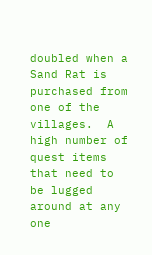doubled when a Sand Rat is purchased from one of the villages.  A high number of quest items that need to be lugged around at any one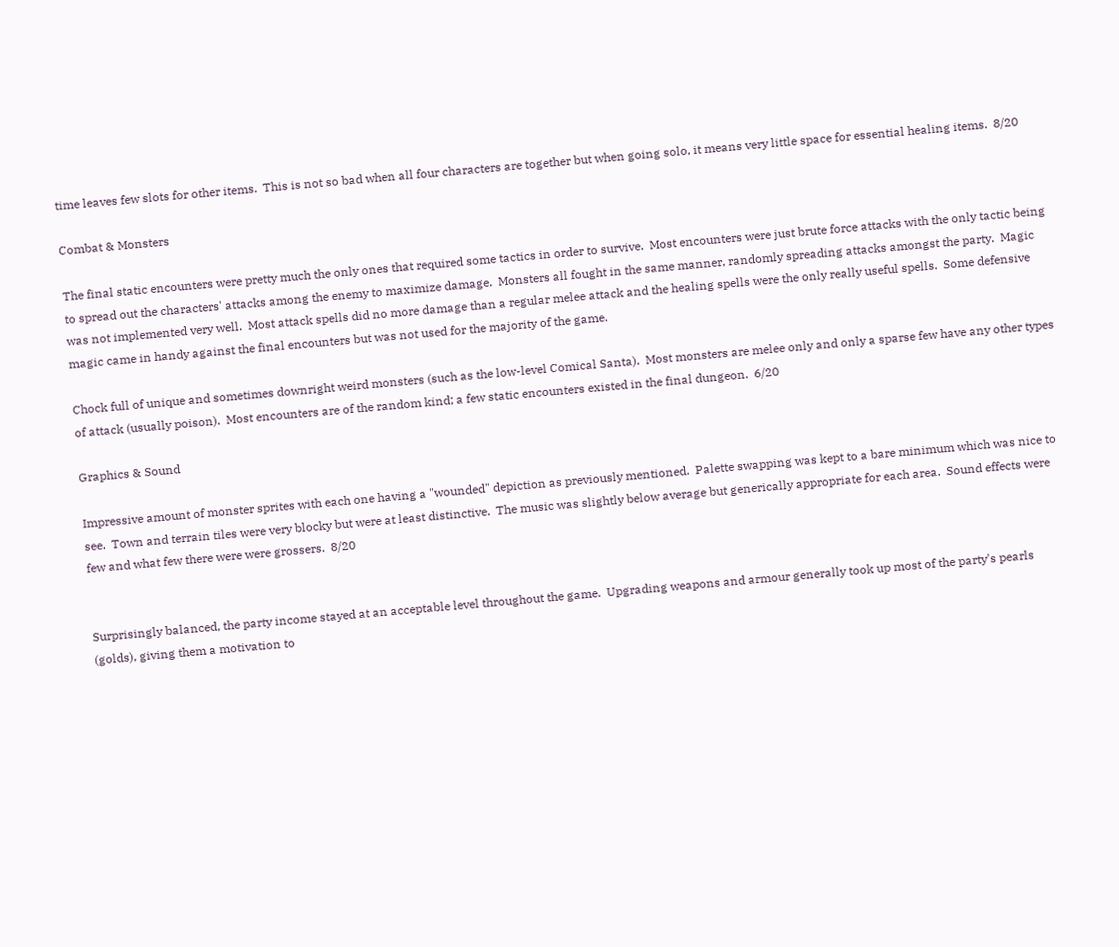time leaves few slots for other items.  This is not so bad when all four characters are together but when going solo, it means very little space for essential healing items.  8/20

Combat & Monsters

The final static encounters were pretty much the only ones that required some tactics in order to survive.  Most encounters were just brute force attacks with the only tactic being to spread out the characters' attacks among the enemy to maximize damage.  Monsters all fought in the same manner, randomly spreading attacks amongst the party.  Magic was not implemented very well.  Most attack spells did no more damage than a regular melee attack and the healing spells were the only really useful spells.  Some defensive magic came in handy against the final encounters but was not used for the majority of the game.

Chock full of unique and sometimes downright weird monsters (such as the low-level Comical Santa).  Most monsters are melee only and only a sparse few have any other types of attack (usually poison).  Most encounters are of the random kind; a few static encounters existed in the final dungeon.  6/20

Graphics & Sound

Impressive amount of monster sprites with each one having a "wounded" depiction as previously mentioned.  Palette swapping was kept to a bare minimum which was nice to see.  Town and terrain tiles were very blocky but were at least distinctive.  The music was slightly below average but generically appropriate for each area.  Sound effects were few and what few there were were grossers.  8/20


Surprisingly balanced, the party income stayed at an acceptable level throughout the game.  Upgrading weapons and armour generally took up most of the party's pearls (golds), giving them a motivation to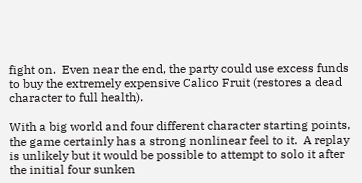fight on.  Even near the end, the party could use excess funds to buy the extremely expensive Calico Fruit (restores a dead character to full health).

With a big world and four different character starting points, the game certainly has a strong nonlinear feel to it.  A replay is unlikely but it would be possible to attempt to solo it after the initial four sunken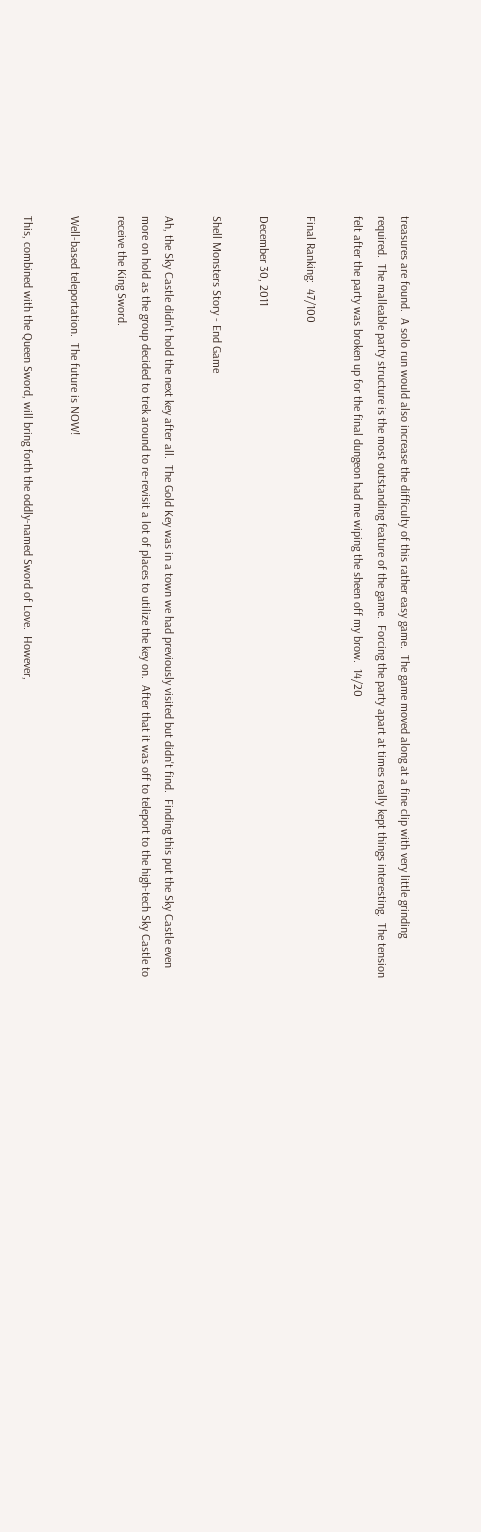treasures are found.  A solo run would also increase the difficulty of this rather easy game.  The game moved along at a fine clip with very little grinding required.  The malleable party structure is the most outstanding feature of the game.  Forcing the party apart at times really kept things interesting.  The tension felt after the party was broken up for the final dungeon had me wiping the sheen off my brow.  14/20

Final Ranking:  47/100

December 30, 2011

Shell Monsters Story - End Game

Ah, the Sky Castle didn't hold the next key after all.  The Gold Key was in a town we had previously visited but didn't find.  Finding this put the Sky Castle even more on hold as the group decided to trek around to re-revisit a lot of places to utilize the key on.  After that it was off to teleport to the high-tech Sky Castle to receive the King Sword.

Well-based teleportation.  The future is NOW!

This, combined with the Queen Sword, will bring forth the oddly-named Sword of Love.  However,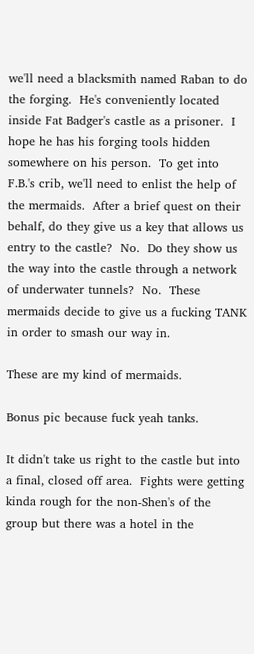we'll need a blacksmith named Raban to do the forging.  He's conveniently located inside Fat Badger's castle as a prisoner.  I hope he has his forging tools hidden somewhere on his person.  To get into F.B.'s crib, we'll need to enlist the help of the mermaids.  After a brief quest on their behalf, do they give us a key that allows us entry to the castle?  No.  Do they show us the way into the castle through a network of underwater tunnels?  No.  These mermaids decide to give us a fucking TANK in order to smash our way in.

These are my kind of mermaids.

Bonus pic because fuck yeah tanks.

It didn't take us right to the castle but into a final, closed off area.  Fights were getting kinda rough for the non-Shen's of the group but there was a hotel in the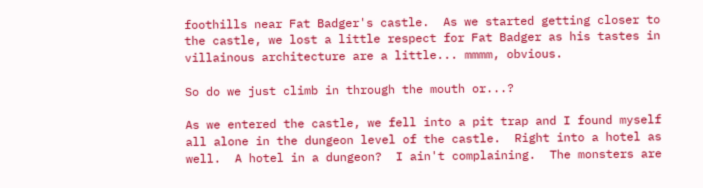foothills near Fat Badger's castle.  As we started getting closer to the castle, we lost a little respect for Fat Badger as his tastes in villainous architecture are a little... mmmm, obvious.

So do we just climb in through the mouth or...?

As we entered the castle, we fell into a pit trap and I found myself all alone in the dungeon level of the castle.  Right into a hotel as well.  A hotel in a dungeon?  I ain't complaining.  The monsters are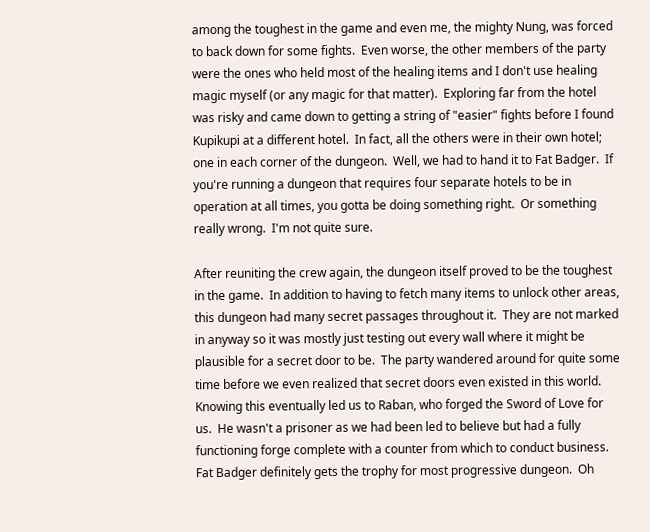among the toughest in the game and even me, the mighty Nung, was forced to back down for some fights.  Even worse, the other members of the party were the ones who held most of the healing items and I don't use healing magic myself (or any magic for that matter).  Exploring far from the hotel was risky and came down to getting a string of "easier" fights before I found Kupikupi at a different hotel.  In fact, all the others were in their own hotel; one in each corner of the dungeon.  Well, we had to hand it to Fat Badger.  If you're running a dungeon that requires four separate hotels to be in operation at all times, you gotta be doing something right.  Or something really wrong.  I'm not quite sure.

After reuniting the crew again, the dungeon itself proved to be the toughest in the game.  In addition to having to fetch many items to unlock other areas, this dungeon had many secret passages throughout it.  They are not marked in anyway so it was mostly just testing out every wall where it might be plausible for a secret door to be.  The party wandered around for quite some time before we even realized that secret doors even existed in this world.  Knowing this eventually led us to Raban, who forged the Sword of Love for us.  He wasn't a prisoner as we had been led to believe but had a fully functioning forge complete with a counter from which to conduct business.  Fat Badger definitely gets the trophy for most progressive dungeon.  Oh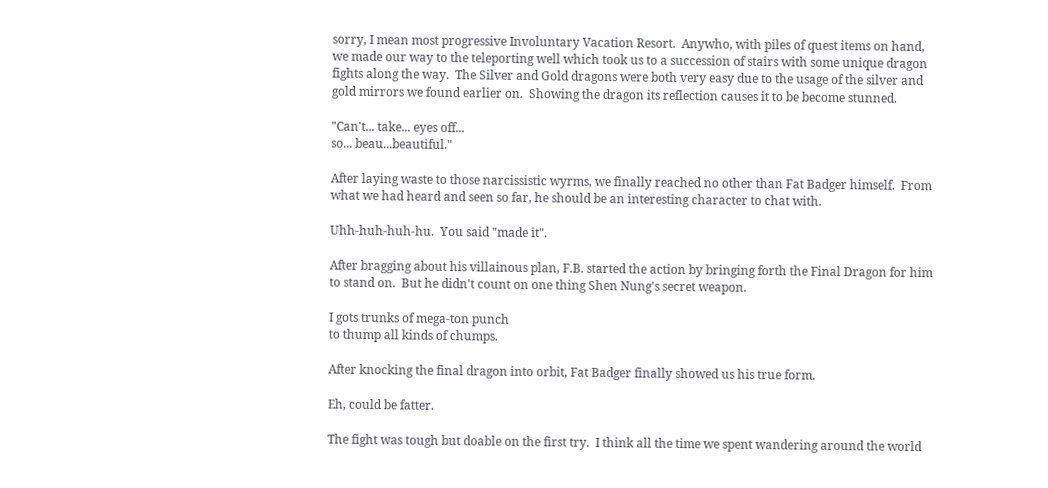sorry, I mean most progressive Involuntary Vacation Resort.  Anywho, with piles of quest items on hand, we made our way to the teleporting well which took us to a succession of stairs with some unique dragon fights along the way.  The Silver and Gold dragons were both very easy due to the usage of the silver and gold mirrors we found earlier on.  Showing the dragon its reflection causes it to be become stunned.

"Can't... take... eyes off...
so... beau...beautiful."

After laying waste to those narcissistic wyrms, we finally reached no other than Fat Badger himself.  From what we had heard and seen so far, he should be an interesting character to chat with.

Uhh-huh-huh-hu.  You said "made it".

After bragging about his villainous plan, F.B. started the action by bringing forth the Final Dragon for him to stand on.  But he didn't count on one thing Shen Nung's secret weapon.

I gots trunks of mega-ton punch
to thump all kinds of chumps.

After knocking the final dragon into orbit, Fat Badger finally showed us his true form.

Eh, could be fatter.

The fight was tough but doable on the first try.  I think all the time we spent wandering around the world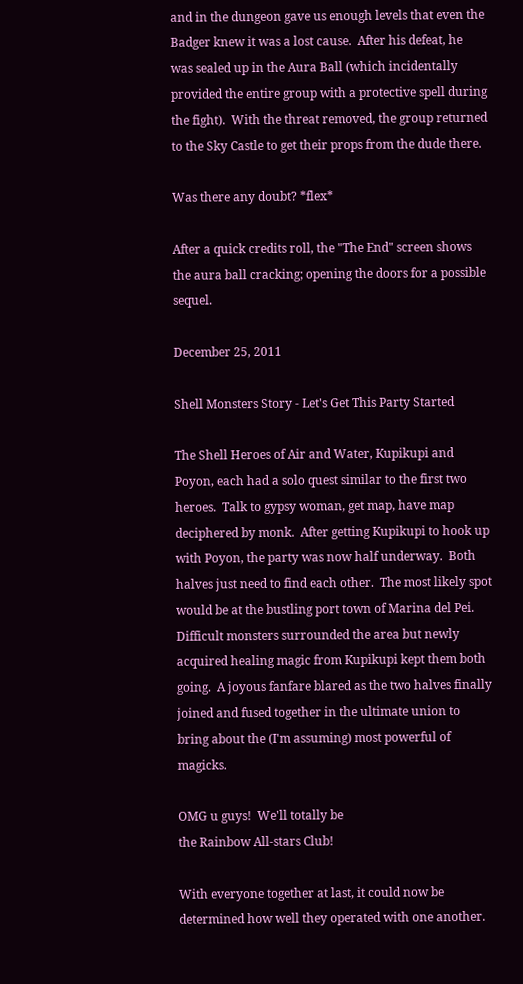and in the dungeon gave us enough levels that even the Badger knew it was a lost cause.  After his defeat, he was sealed up in the Aura Ball (which incidentally provided the entire group with a protective spell during the fight).  With the threat removed, the group returned to the Sky Castle to get their props from the dude there.

Was there any doubt? *flex*

After a quick credits roll, the "The End" screen shows the aura ball cracking; opening the doors for a possible sequel.

December 25, 2011

Shell Monsters Story - Let's Get This Party Started

The Shell Heroes of Air and Water, Kupikupi and Poyon, each had a solo quest similar to the first two heroes.  Talk to gypsy woman, get map, have map deciphered by monk.  After getting Kupikupi to hook up with Poyon, the party was now half underway.  Both halves just need to find each other.  The most likely spot would be at the bustling port town of Marina del Pei.  Difficult monsters surrounded the area but newly acquired healing magic from Kupikupi kept them both going.  A joyous fanfare blared as the two halves finally joined and fused together in the ultimate union to bring about the (I'm assuming) most powerful of magicks.

OMG u guys!  We'll totally be
the Rainbow All-stars Club!

With everyone together at last, it could now be determined how well they operated with one another.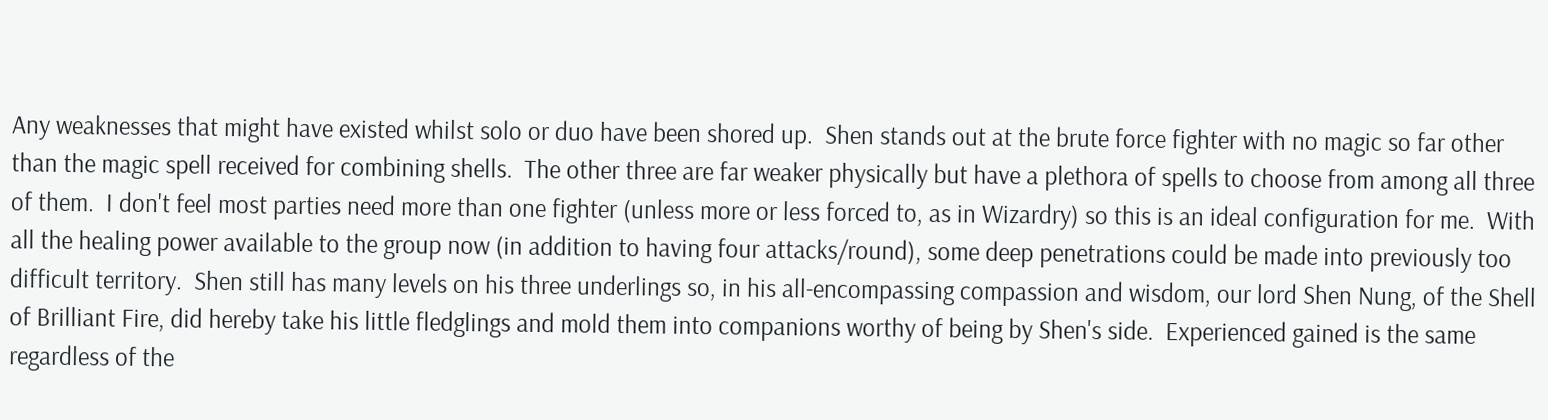Any weaknesses that might have existed whilst solo or duo have been shored up.  Shen stands out at the brute force fighter with no magic so far other than the magic spell received for combining shells.  The other three are far weaker physically but have a plethora of spells to choose from among all three of them.  I don't feel most parties need more than one fighter (unless more or less forced to, as in Wizardry) so this is an ideal configuration for me.  With all the healing power available to the group now (in addition to having four attacks/round), some deep penetrations could be made into previously too difficult territory.  Shen still has many levels on his three underlings so, in his all-encompassing compassion and wisdom, our lord Shen Nung, of the Shell of Brilliant Fire, did hereby take his little fledglings and mold them into companions worthy of being by Shen's side.  Experienced gained is the same regardless of the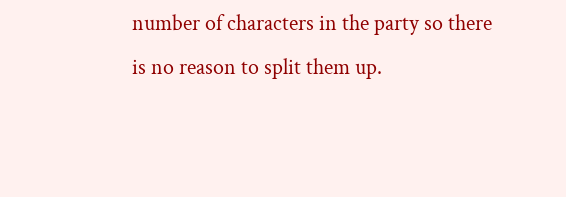number of characters in the party so there is no reason to split them up.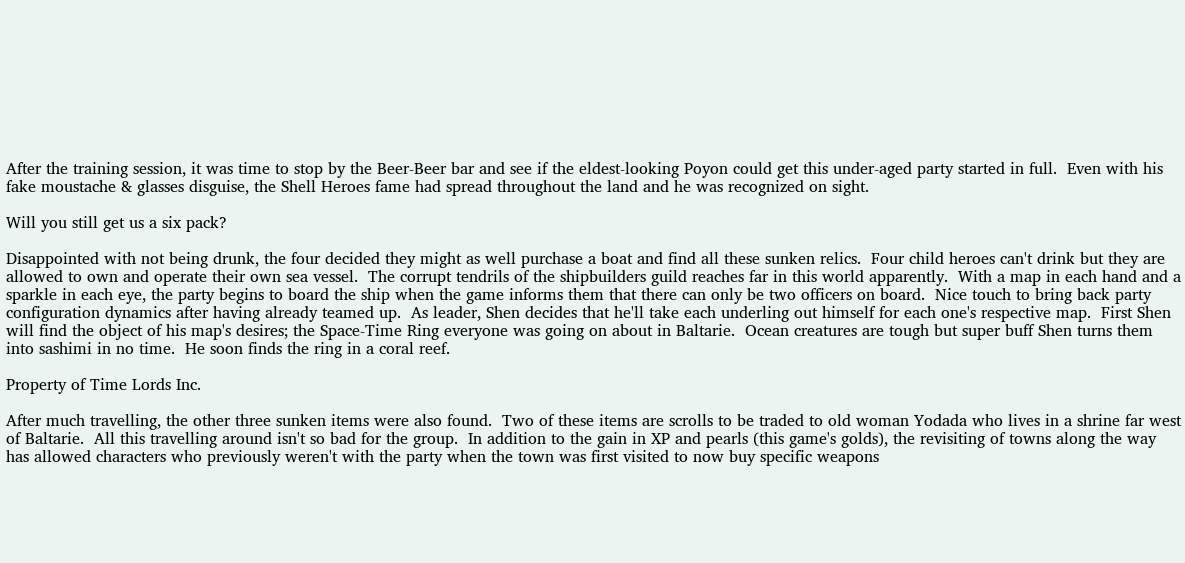After the training session, it was time to stop by the Beer-Beer bar and see if the eldest-looking Poyon could get this under-aged party started in full.  Even with his fake moustache & glasses disguise, the Shell Heroes fame had spread throughout the land and he was recognized on sight.

Will you still get us a six pack?

Disappointed with not being drunk, the four decided they might as well purchase a boat and find all these sunken relics.  Four child heroes can't drink but they are allowed to own and operate their own sea vessel.  The corrupt tendrils of the shipbuilders guild reaches far in this world apparently.  With a map in each hand and a sparkle in each eye, the party begins to board the ship when the game informs them that there can only be two officers on board.  Nice touch to bring back party configuration dynamics after having already teamed up.  As leader, Shen decides that he'll take each underling out himself for each one's respective map.  First Shen will find the object of his map's desires; the Space-Time Ring everyone was going on about in Baltarie.  Ocean creatures are tough but super buff Shen turns them into sashimi in no time.  He soon finds the ring in a coral reef.

Property of Time Lords Inc.

After much travelling, the other three sunken items were also found.  Two of these items are scrolls to be traded to old woman Yodada who lives in a shrine far west of Baltarie.  All this travelling around isn't so bad for the group.  In addition to the gain in XP and pearls (this game's golds), the revisiting of towns along the way has allowed characters who previously weren't with the party when the town was first visited to now buy specific weapons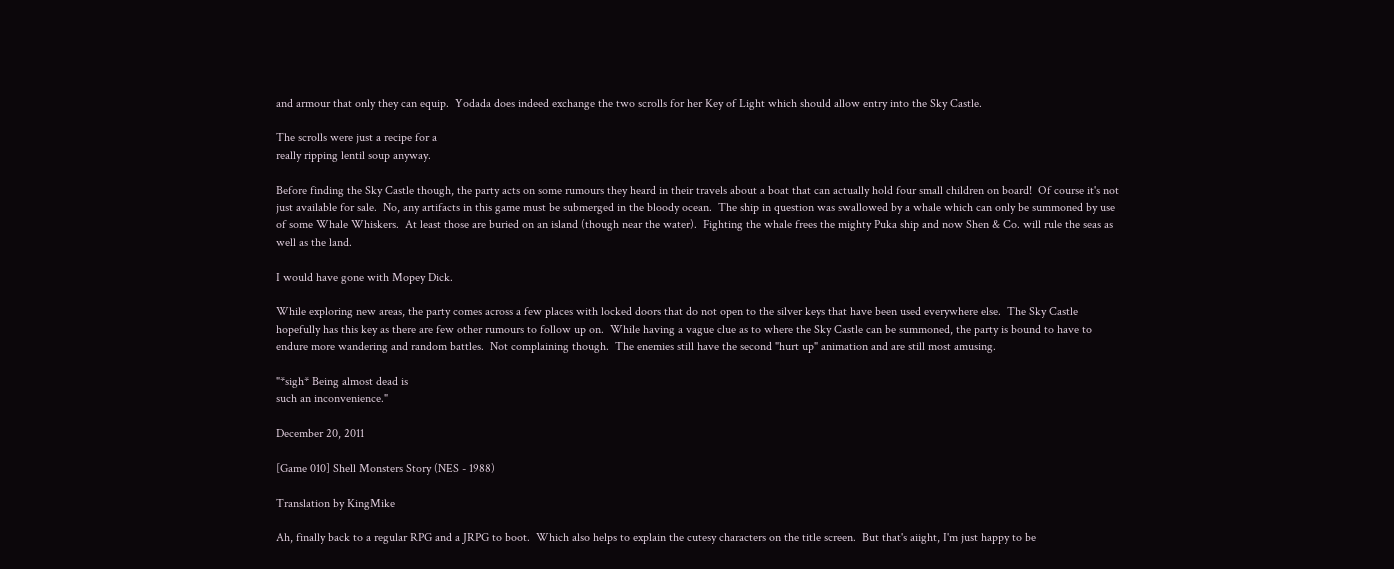and armour that only they can equip.  Yodada does indeed exchange the two scrolls for her Key of Light which should allow entry into the Sky Castle.

The scrolls were just a recipe for a
really ripping lentil soup anyway.

Before finding the Sky Castle though, the party acts on some rumours they heard in their travels about a boat that can actually hold four small children on board!  Of course it's not just available for sale.  No, any artifacts in this game must be submerged in the bloody ocean.  The ship in question was swallowed by a whale which can only be summoned by use of some Whale Whiskers.  At least those are buried on an island (though near the water).  Fighting the whale frees the mighty Puka ship and now Shen & Co. will rule the seas as well as the land.

I would have gone with Mopey Dick.

While exploring new areas, the party comes across a few places with locked doors that do not open to the silver keys that have been used everywhere else.  The Sky Castle hopefully has this key as there are few other rumours to follow up on.  While having a vague clue as to where the Sky Castle can be summoned, the party is bound to have to endure more wandering and random battles.  Not complaining though.  The enemies still have the second "hurt up" animation and are still most amusing.

"*sigh* Being almost dead is
such an inconvenience."

December 20, 2011

[Game 010] Shell Monsters Story (NES - 1988)

Translation by KingMike

Ah, finally back to a regular RPG and a JRPG to boot.  Which also helps to explain the cutesy characters on the title screen.  But that's aiight, I'm just happy to be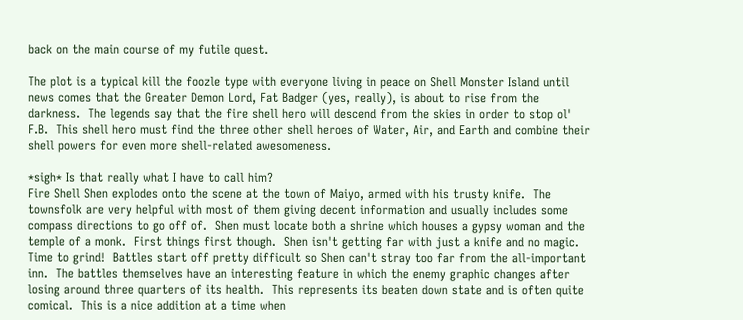back on the main course of my futile quest.

The plot is a typical kill the foozle type with everyone living in peace on Shell Monster Island until news comes that the Greater Demon Lord, Fat Badger (yes, really), is about to rise from the darkness.  The legends say that the fire shell hero will descend from the skies in order to stop ol' F.B.  This shell hero must find the three other shell heroes of Water, Air, and Earth and combine their shell powers for even more shell-related awesomeness.

*sigh* Is that really what I have to call him?
Fire Shell Shen explodes onto the scene at the town of Maiyo, armed with his trusty knife.  The townsfolk are very helpful with most of them giving decent information and usually includes some compass directions to go off of.  Shen must locate both a shrine which houses a gypsy woman and the temple of a monk.  First things first though.  Shen isn't getting far with just a knife and no magic.  Time to grind!  Battles start off pretty difficult so Shen can't stray too far from the all-important inn.  The battles themselves have an interesting feature in which the enemy graphic changes after losing around three quarters of its health.  This represents its beaten down state and is often quite comical.  This is a nice addition at a time when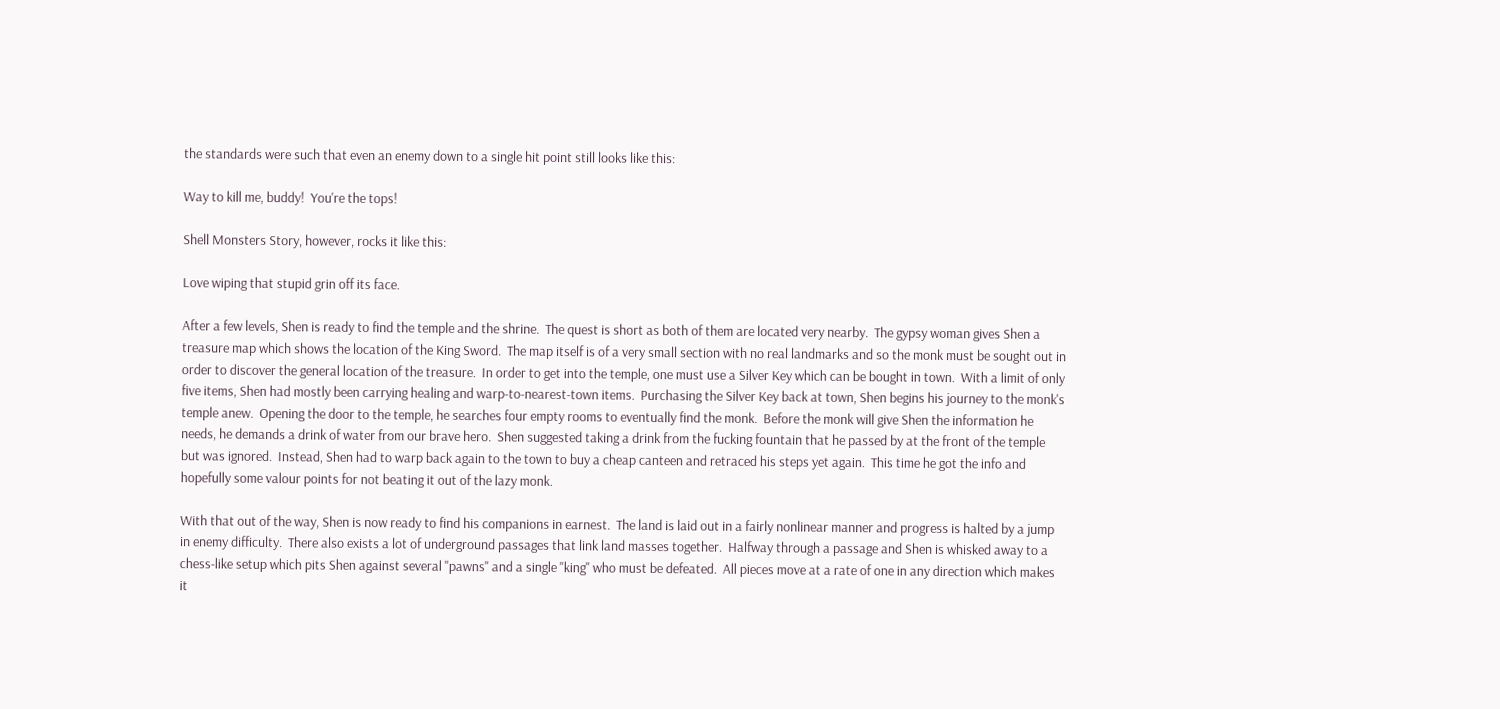the standards were such that even an enemy down to a single hit point still looks like this:

Way to kill me, buddy!  You're the tops!

Shell Monsters Story, however, rocks it like this:

Love wiping that stupid grin off its face.

After a few levels, Shen is ready to find the temple and the shrine.  The quest is short as both of them are located very nearby.  The gypsy woman gives Shen a treasure map which shows the location of the King Sword.  The map itself is of a very small section with no real landmarks and so the monk must be sought out in order to discover the general location of the treasure.  In order to get into the temple, one must use a Silver Key which can be bought in town.  With a limit of only five items, Shen had mostly been carrying healing and warp-to-nearest-town items.  Purchasing the Silver Key back at town, Shen begins his journey to the monk's temple anew.  Opening the door to the temple, he searches four empty rooms to eventually find the monk.  Before the monk will give Shen the information he needs, he demands a drink of water from our brave hero.  Shen suggested taking a drink from the fucking fountain that he passed by at the front of the temple but was ignored.  Instead, Shen had to warp back again to the town to buy a cheap canteen and retraced his steps yet again.  This time he got the info and hopefully some valour points for not beating it out of the lazy monk.

With that out of the way, Shen is now ready to find his companions in earnest.  The land is laid out in a fairly nonlinear manner and progress is halted by a jump in enemy difficulty.  There also exists a lot of underground passages that link land masses together.  Halfway through a passage and Shen is whisked away to a chess-like setup which pits Shen against several "pawns" and a single "king" who must be defeated.  All pieces move at a rate of one in any direction which makes it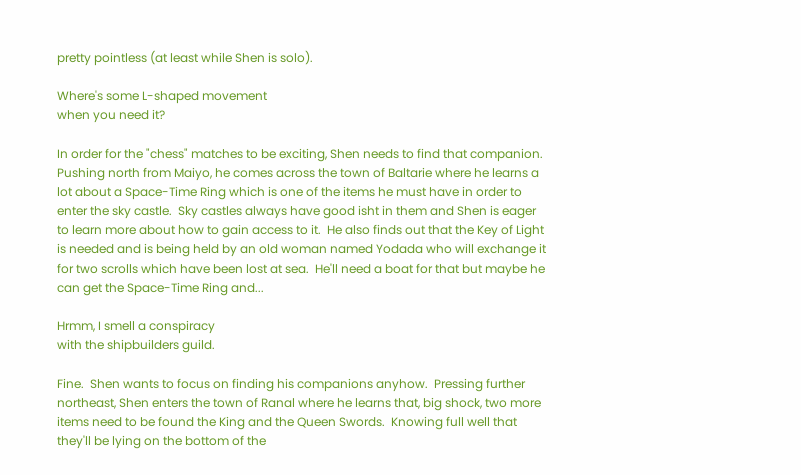pretty pointless (at least while Shen is solo).

Where's some L-shaped movement
when you need it?

In order for the "chess" matches to be exciting, Shen needs to find that companion.  Pushing north from Maiyo, he comes across the town of Baltarie where he learns a lot about a Space-Time Ring which is one of the items he must have in order to enter the sky castle.  Sky castles always have good isht in them and Shen is eager to learn more about how to gain access to it.  He also finds out that the Key of Light is needed and is being held by an old woman named Yodada who will exchange it for two scrolls which have been lost at sea.  He'll need a boat for that but maybe he can get the Space-Time Ring and...

Hrmm, I smell a conspiracy
with the shipbuilders guild.

Fine.  Shen wants to focus on finding his companions anyhow.  Pressing further northeast, Shen enters the town of Ranal where he learns that, big shock, two more items need to be found the King and the Queen Swords.  Knowing full well that they'll be lying on the bottom of the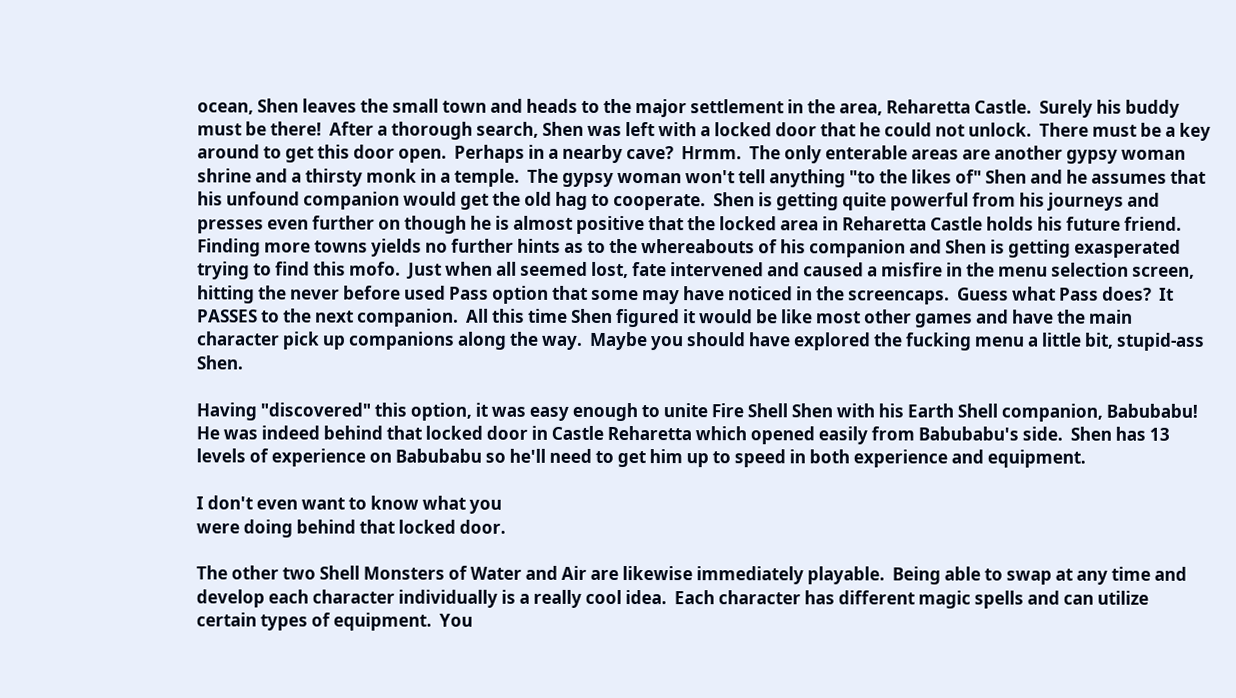ocean, Shen leaves the small town and heads to the major settlement in the area, Reharetta Castle.  Surely his buddy must be there!  After a thorough search, Shen was left with a locked door that he could not unlock.  There must be a key around to get this door open.  Perhaps in a nearby cave?  Hrmm.  The only enterable areas are another gypsy woman shrine and a thirsty monk in a temple.  The gypsy woman won't tell anything "to the likes of" Shen and he assumes that his unfound companion would get the old hag to cooperate.  Shen is getting quite powerful from his journeys and presses even further on though he is almost positive that the locked area in Reharetta Castle holds his future friend.  Finding more towns yields no further hints as to the whereabouts of his companion and Shen is getting exasperated trying to find this mofo.  Just when all seemed lost, fate intervened and caused a misfire in the menu selection screen, hitting the never before used Pass option that some may have noticed in the screencaps.  Guess what Pass does?  It PASSES to the next companion.  All this time Shen figured it would be like most other games and have the main character pick up companions along the way.  Maybe you should have explored the fucking menu a little bit, stupid-ass Shen.

Having "discovered" this option, it was easy enough to unite Fire Shell Shen with his Earth Shell companion, Babubabu!  He was indeed behind that locked door in Castle Reharetta which opened easily from Babubabu's side.  Shen has 13 levels of experience on Babubabu so he'll need to get him up to speed in both experience and equipment.

I don't even want to know what you
were doing behind that locked door.

The other two Shell Monsters of Water and Air are likewise immediately playable.  Being able to swap at any time and develop each character individually is a really cool idea.  Each character has different magic spells and can utilize certain types of equipment.  You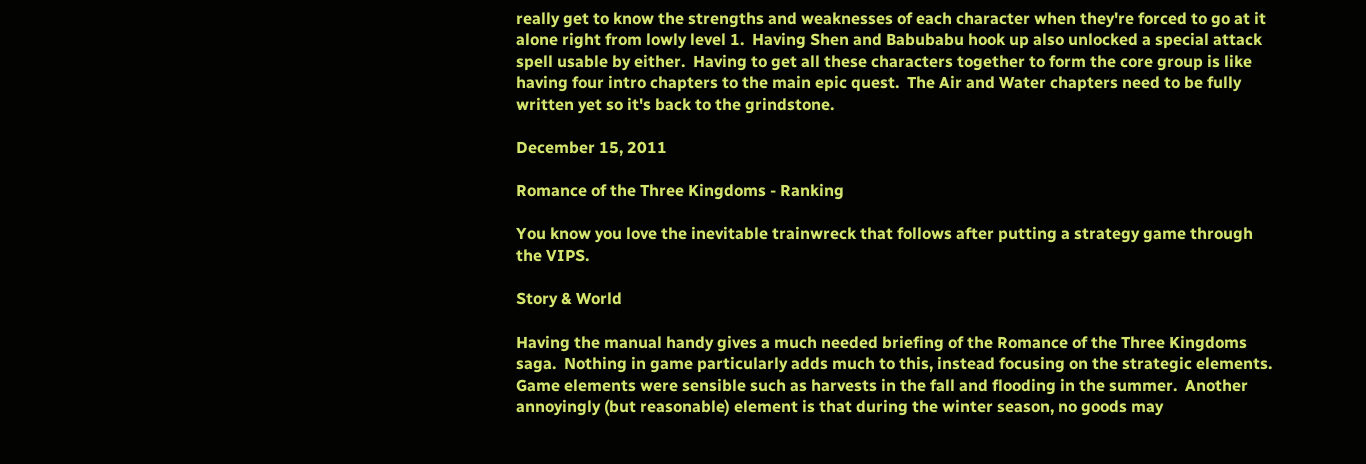really get to know the strengths and weaknesses of each character when they're forced to go at it alone right from lowly level 1.  Having Shen and Babubabu hook up also unlocked a special attack spell usable by either.  Having to get all these characters together to form the core group is like having four intro chapters to the main epic quest.  The Air and Water chapters need to be fully written yet so it's back to the grindstone.

December 15, 2011

Romance of the Three Kingdoms - Ranking

You know you love the inevitable trainwreck that follows after putting a strategy game through the VIPS.

Story & World

Having the manual handy gives a much needed briefing of the Romance of the Three Kingdoms saga.  Nothing in game particularly adds much to this, instead focusing on the strategic elements.  Game elements were sensible such as harvests in the fall and flooding in the summer.  Another annoyingly (but reasonable) element is that during the winter season, no goods may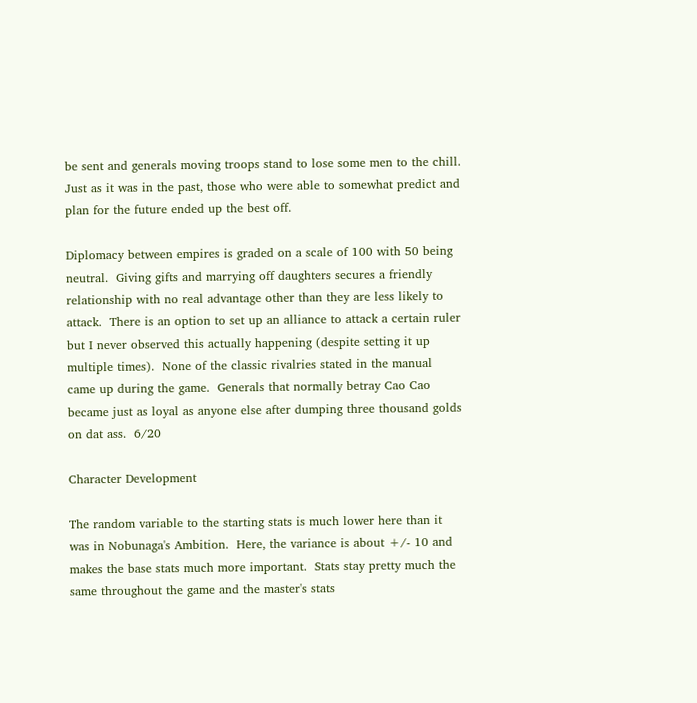be sent and generals moving troops stand to lose some men to the chill.  Just as it was in the past, those who were able to somewhat predict and plan for the future ended up the best off.

Diplomacy between empires is graded on a scale of 100 with 50 being neutral.  Giving gifts and marrying off daughters secures a friendly relationship with no real advantage other than they are less likely to attack.  There is an option to set up an alliance to attack a certain ruler but I never observed this actually happening (despite setting it up multiple times).  None of the classic rivalries stated in the manual came up during the game.  Generals that normally betray Cao Cao became just as loyal as anyone else after dumping three thousand golds on dat ass.  6/20

Character Development

The random variable to the starting stats is much lower here than it was in Nobunaga's Ambition.  Here, the variance is about +/- 10 and makes the base stats much more important.  Stats stay pretty much the same throughout the game and the master's stats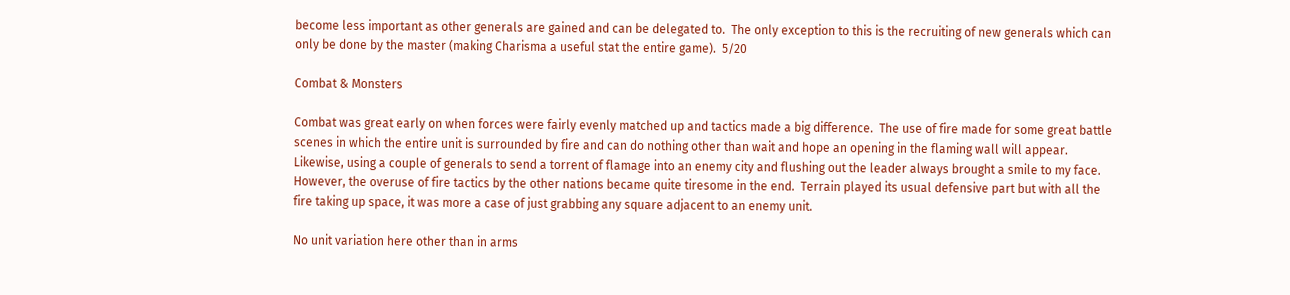become less important as other generals are gained and can be delegated to.  The only exception to this is the recruiting of new generals which can only be done by the master (making Charisma a useful stat the entire game).  5/20

Combat & Monsters

Combat was great early on when forces were fairly evenly matched up and tactics made a big difference.  The use of fire made for some great battle scenes in which the entire unit is surrounded by fire and can do nothing other than wait and hope an opening in the flaming wall will appear.  Likewise, using a couple of generals to send a torrent of flamage into an enemy city and flushing out the leader always brought a smile to my face.  However, the overuse of fire tactics by the other nations became quite tiresome in the end.  Terrain played its usual defensive part but with all the fire taking up space, it was more a case of just grabbing any square adjacent to an enemy unit.

No unit variation here other than in arms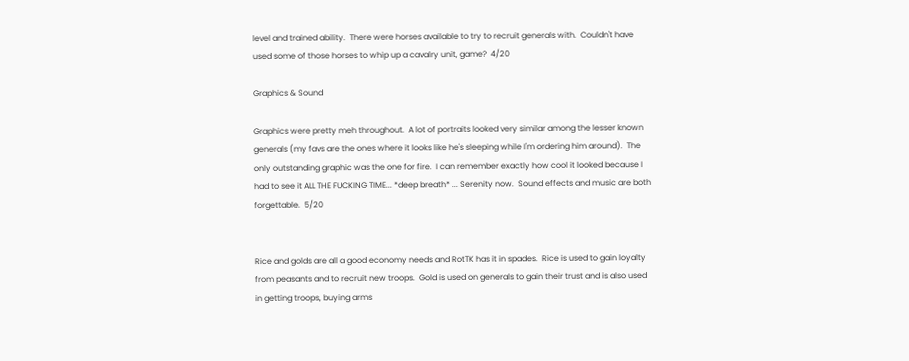level and trained ability.  There were horses available to try to recruit generals with.  Couldn't have used some of those horses to whip up a cavalry unit, game?  4/20

Graphics & Sound

Graphics were pretty meh throughout.  A lot of portraits looked very similar among the lesser known generals (my favs are the ones where it looks like he's sleeping while I'm ordering him around).  The only outstanding graphic was the one for fire.  I can remember exactly how cool it looked because I had to see it ALL THE FUCKING TIME... *deep breath* ... Serenity now.  Sound effects and music are both forgettable.  5/20


Rice and golds are all a good economy needs and RotTK has it in spades.  Rice is used to gain loyalty from peasants and to recruit new troops.  Gold is used on generals to gain their trust and is also used in getting troops, buying arms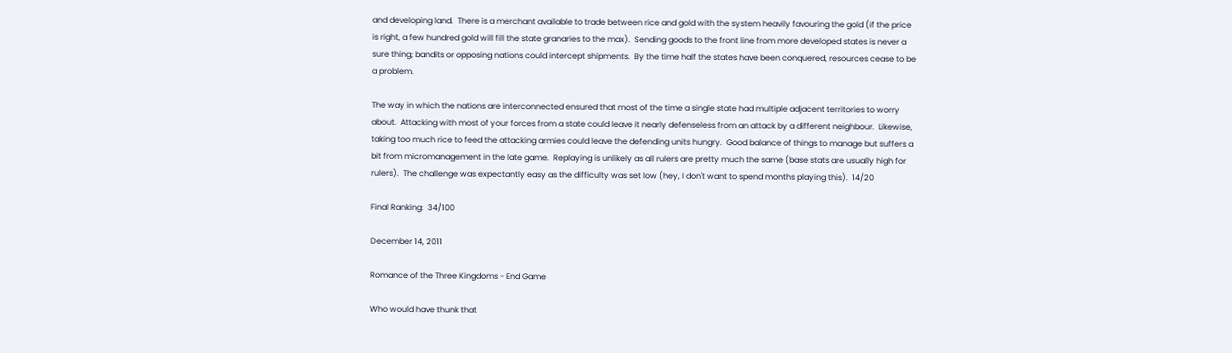and developing land.  There is a merchant available to trade between rice and gold with the system heavily favouring the gold (if the price is right, a few hundred gold will fill the state granaries to the max).  Sending goods to the front line from more developed states is never a sure thing; bandits or opposing nations could intercept shipments.  By the time half the states have been conquered, resources cease to be a problem.

The way in which the nations are interconnected ensured that most of the time a single state had multiple adjacent territories to worry about.  Attacking with most of your forces from a state could leave it nearly defenseless from an attack by a different neighbour.  Likewise, taking too much rice to feed the attacking armies could leave the defending units hungry.  Good balance of things to manage but suffers a bit from micromanagement in the late game.  Replaying is unlikely as all rulers are pretty much the same (base stats are usually high for rulers).  The challenge was expectantly easy as the difficulty was set low (hey, I don't want to spend months playing this).  14/20

Final Ranking:  34/100

December 14, 2011

Romance of the Three Kingdoms - End Game

Who would have thunk that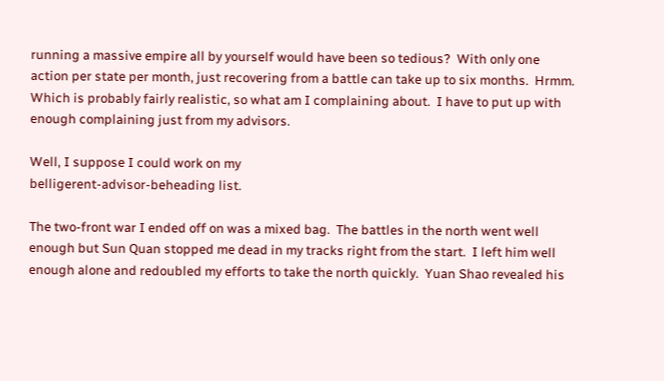running a massive empire all by yourself would have been so tedious?  With only one action per state per month, just recovering from a battle can take up to six months.  Hrmm.  Which is probably fairly realistic, so what am I complaining about.  I have to put up with enough complaining just from my advisors.

Well, I suppose I could work on my
belligerent-advisor-beheading list.

The two-front war I ended off on was a mixed bag.  The battles in the north went well enough but Sun Quan stopped me dead in my tracks right from the start.  I left him well enough alone and redoubled my efforts to take the north quickly.  Yuan Shao revealed his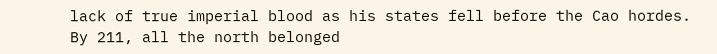lack of true imperial blood as his states fell before the Cao hordes.  By 211, all the north belonged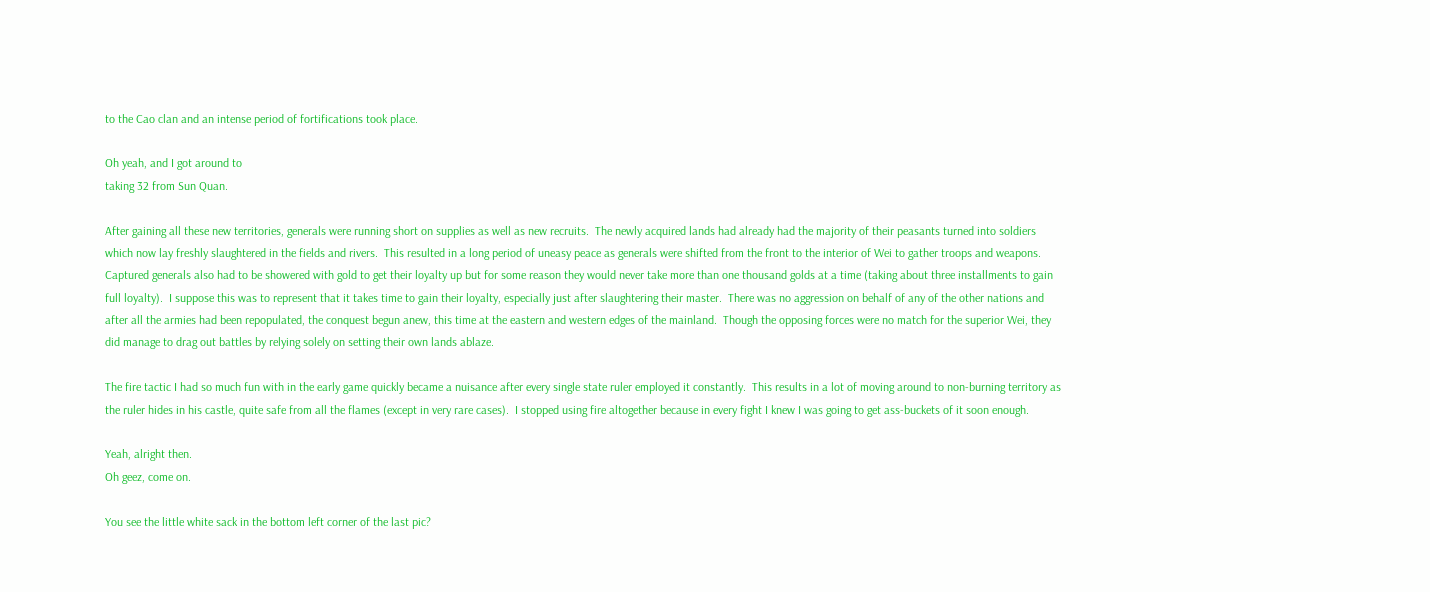to the Cao clan and an intense period of fortifications took place.

Oh yeah, and I got around to
taking 32 from Sun Quan.

After gaining all these new territories, generals were running short on supplies as well as new recruits.  The newly acquired lands had already had the majority of their peasants turned into soldiers which now lay freshly slaughtered in the fields and rivers.  This resulted in a long period of uneasy peace as generals were shifted from the front to the interior of Wei to gather troops and weapons.  Captured generals also had to be showered with gold to get their loyalty up but for some reason they would never take more than one thousand golds at a time (taking about three installments to gain full loyalty).  I suppose this was to represent that it takes time to gain their loyalty, especially just after slaughtering their master.  There was no aggression on behalf of any of the other nations and after all the armies had been repopulated, the conquest begun anew, this time at the eastern and western edges of the mainland.  Though the opposing forces were no match for the superior Wei, they did manage to drag out battles by relying solely on setting their own lands ablaze.

The fire tactic I had so much fun with in the early game quickly became a nuisance after every single state ruler employed it constantly.  This results in a lot of moving around to non-burning territory as the ruler hides in his castle, quite safe from all the flames (except in very rare cases).  I stopped using fire altogether because in every fight I knew I was going to get ass-buckets of it soon enough.

Yeah, alright then.
Oh geez, come on.

You see the little white sack in the bottom left corner of the last pic?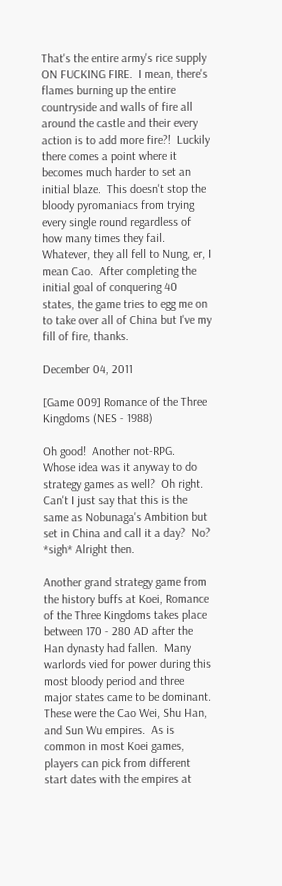That's the entire army's rice supply ON FUCKING FIRE.  I mean, there's flames burning up the entire countryside and walls of fire all around the castle and their every action is to add more fire?!  Luckily there comes a point where it becomes much harder to set an initial blaze.  This doesn't stop the bloody pyromaniacs from trying every single round regardless of how many times they fail.  Whatever, they all fell to Nung, er, I mean Cao.  After completing the initial goal of conquering 40 states, the game tries to egg me on to take over all of China but I've my fill of fire, thanks.

December 04, 2011

[Game 009] Romance of the Three Kingdoms (NES - 1988)

Oh good!  Another not-RPG.  Whose idea was it anyway to do strategy games as well?  Oh right.  Can't I just say that this is the same as Nobunaga's Ambition but set in China and call it a day?  No?  *sigh* Alright then.

Another grand strategy game from the history buffs at Koei, Romance of the Three Kingdoms takes place between 170 - 280 AD after the Han dynasty had fallen.  Many warlords vied for power during this most bloody period and three major states came to be dominant.  These were the Cao Wei, Shu Han, and Sun Wu empires.  As is common in most Koei games, players can pick from different start dates with the empires at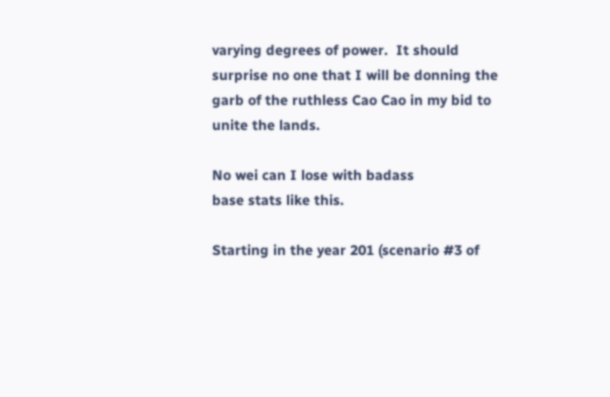varying degrees of power.  It should surprise no one that I will be donning the garb of the ruthless Cao Cao in my bid to unite the lands.

No wei can I lose with badass
base stats like this.

Starting in the year 201 (scenario #3 of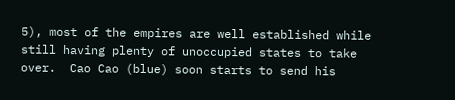5), most of the empires are well established while still having plenty of unoccupied states to take over.  Cao Cao (blue) soon starts to send his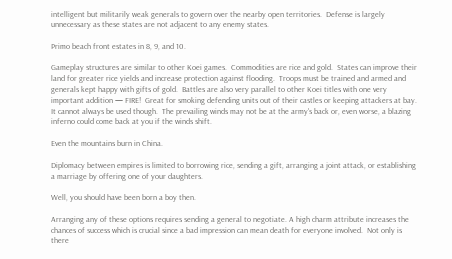intelligent but militarily weak generals to govern over the nearby open territories.  Defense is largely unnecessary as these states are not adjacent to any enemy states.

Primo beach front estates in 8, 9, and 10.

Gameplay structures are similar to other Koei games.  Commodities are rice and gold.  States can improve their land for greater rice yields and increase protection against flooding.  Troops must be trained and armed and generals kept happy with gifts of gold.  Battles are also very parallel to other Koei titles with one very important addition — FIRE!  Great for smoking defending units out of their castles or keeping attackers at bay.  It cannot always be used though.  The prevailing winds may not be at the army's back or, even worse, a blazing inferno could come back at you if the winds shift.

Even the mountains burn in China.

Diplomacy between empires is limited to borrowing rice, sending a gift, arranging a joint attack, or establishing a marriage by offering one of your daughters.

Well, you should have been born a boy then.

Arranging any of these options requires sending a general to negotiate. A high charm attribute increases the chances of success which is crucial since a bad impression can mean death for everyone involved.  Not only is there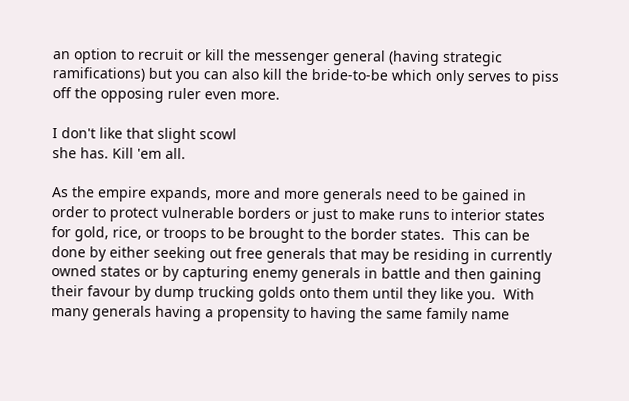an option to recruit or kill the messenger general (having strategic ramifications) but you can also kill the bride-to-be which only serves to piss off the opposing ruler even more.

I don't like that slight scowl
she has. Kill 'em all.

As the empire expands, more and more generals need to be gained in order to protect vulnerable borders or just to make runs to interior states for gold, rice, or troops to be brought to the border states.  This can be done by either seeking out free generals that may be residing in currently owned states or by capturing enemy generals in battle and then gaining their favour by dump trucking golds onto them until they like you.  With many generals having a propensity to having the same family name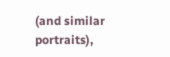(and similar portraits),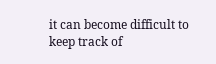it can become difficult to keep track of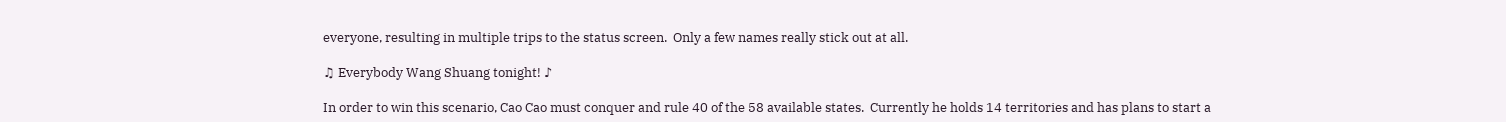everyone, resulting in multiple trips to the status screen.  Only a few names really stick out at all.

♫ Everybody Wang Shuang tonight! ♪

In order to win this scenario, Cao Cao must conquer and rule 40 of the 58 available states.  Currently he holds 14 territories and has plans to start a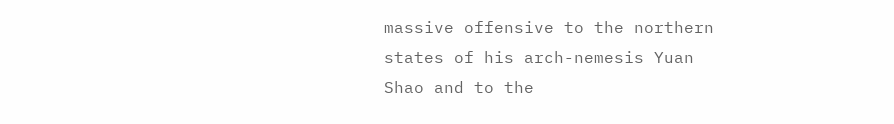massive offensive to the northern states of his arch-nemesis Yuan Shao and to the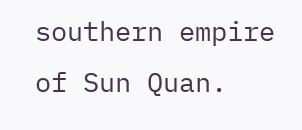southern empire of Sun Quan.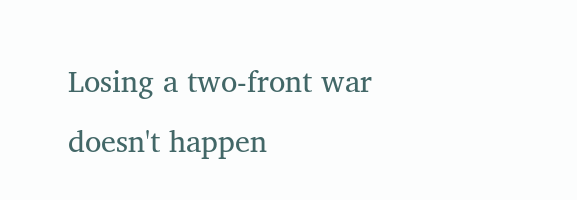Losing a two-front war doesn't happen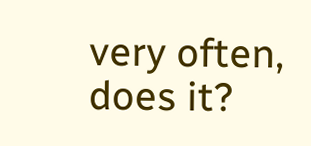very often, does it?